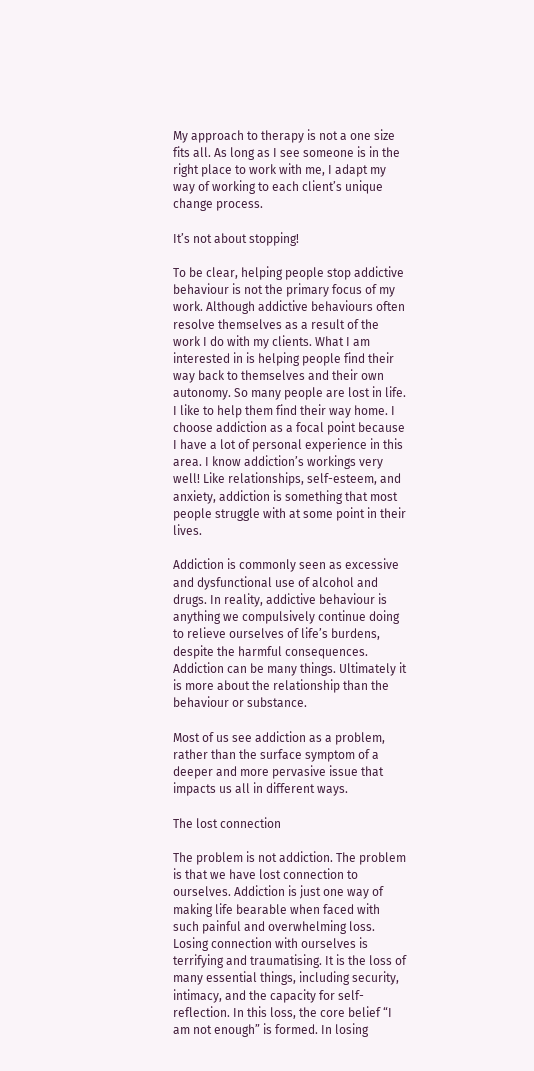My approach to therapy is not a one size fits all. As long as I see someone is in the right place to work with me, I adapt my way of working to each client’s unique change process.

It’s not about stopping!

To be clear, helping people stop addictive behaviour is not the primary focus of my work. Although addictive behaviours often resolve themselves as a result of the work I do with my clients. What I am interested in is helping people find their way back to themselves and their own autonomy. So many people are lost in life. I like to help them find their way home. I choose addiction as a focal point because I have a lot of personal experience in this area. I know addiction’s workings very well! Like relationships, self-esteem, and anxiety, addiction is something that most people struggle with at some point in their lives.

Addiction is commonly seen as excessive and dysfunctional use of alcohol and drugs. In reality, addictive behaviour is anything we compulsively continue doing to relieve ourselves of life’s burdens, despite the harmful consequences. Addiction can be many things. Ultimately it is more about the relationship than the behaviour or substance.

Most of us see addiction as a problem, rather than the surface symptom of a deeper and more pervasive issue that impacts us all in different ways.

The lost connection

The problem is not addiction. The problem is that we have lost connection to ourselves. Addiction is just one way of making life bearable when faced with such painful and overwhelming loss. Losing connection with ourselves is terrifying and traumatising. It is the loss of many essential things, including security, intimacy, and the capacity for self-reflection. In this loss, the core belief “I am not enough” is formed. In losing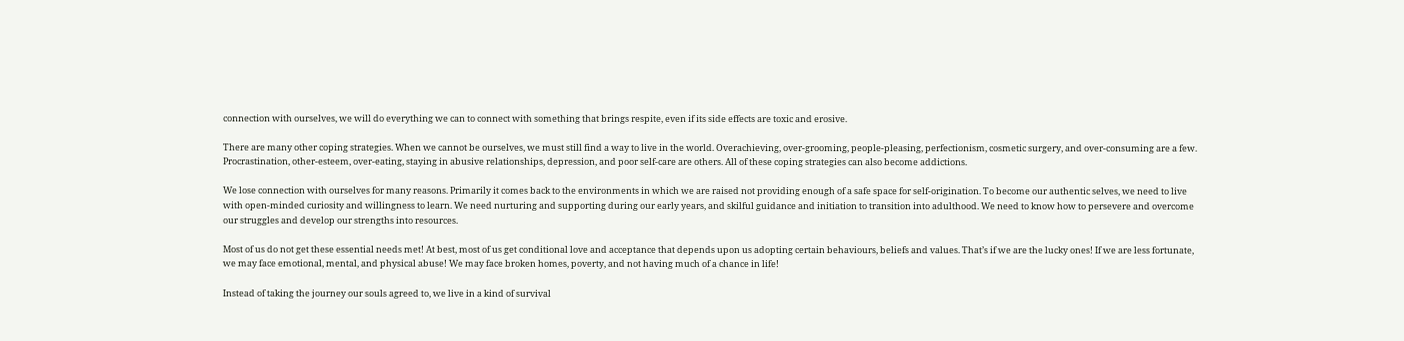connection with ourselves, we will do everything we can to connect with something that brings respite, even if its side effects are toxic and erosive.

There are many other coping strategies. When we cannot be ourselves, we must still find a way to live in the world. Overachieving, over-grooming, people-pleasing, perfectionism, cosmetic surgery, and over-consuming are a few. Procrastination, other-esteem, over-eating, staying in abusive relationships, depression, and poor self-care are others. All of these coping strategies can also become addictions.

We lose connection with ourselves for many reasons. Primarily it comes back to the environments in which we are raised not providing enough of a safe space for self-origination. To become our authentic selves, we need to live with open-minded curiosity and willingness to learn. We need nurturing and supporting during our early years, and skilful guidance and initiation to transition into adulthood. We need to know how to persevere and overcome our struggles and develop our strengths into resources.

Most of us do not get these essential needs met! At best, most of us get conditional love and acceptance that depends upon us adopting certain behaviours, beliefs and values. That’s if we are the lucky ones! If we are less fortunate, we may face emotional, mental, and physical abuse! We may face broken homes, poverty, and not having much of a chance in life!

Instead of taking the journey our souls agreed to, we live in a kind of survival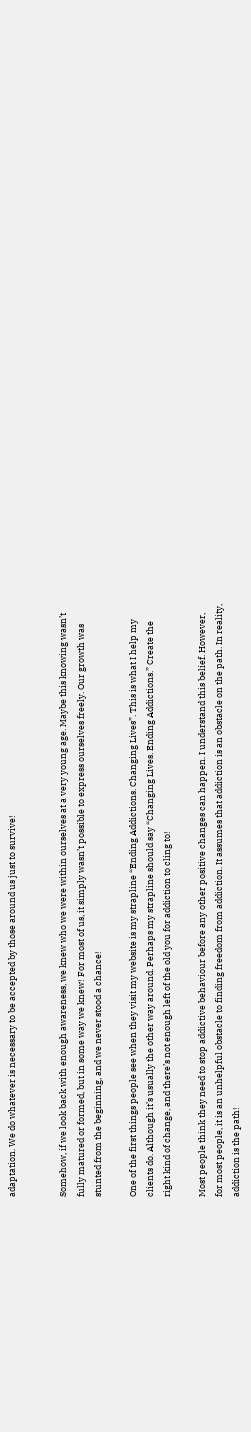adaptation. We do whatever is necessary to be accepted by those around us just to survive!


Somehow, if we look back with enough awareness, we knew who we were within ourselves at a very young age. Maybe this knowing wasn’t fully matured or formed, but in some way we knew! For most of us, it simply wasn’t possible to express ourselves freely. Our growth was stunted from the beginning, and we never stood a chance!

One of the first things people see when they visit my website is my strapline “Ending Addictions. Changing Lives”. This is what I help my clients do. Although it’s usually the other way around. Perhaps my strapline should say “Changing Lives. Ending Addictions.” Create the right kind of change, and there’s not enough left of the old you for addiction to cling to!

Most people think they need to stop addictive behaviour before any other positive changes can happen. I understand this belief. However, for most people, it is an unhelpful obstacle to finding freedom from addiction. It assumes that addiction is an obstacle on the path. In reality, addiction is the path!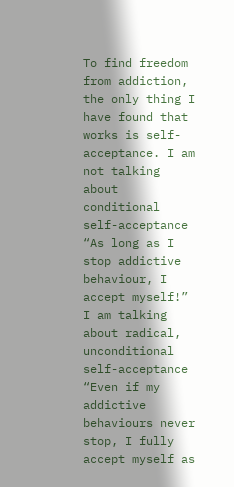To find freedom from addiction, the only thing I have found that works is self-acceptance. I am not talking about conditional self-acceptance “As long as I stop addictive behaviour, I accept myself!” I am talking about radical, unconditional self-acceptance “Even if my addictive behaviours never stop, I fully accept myself as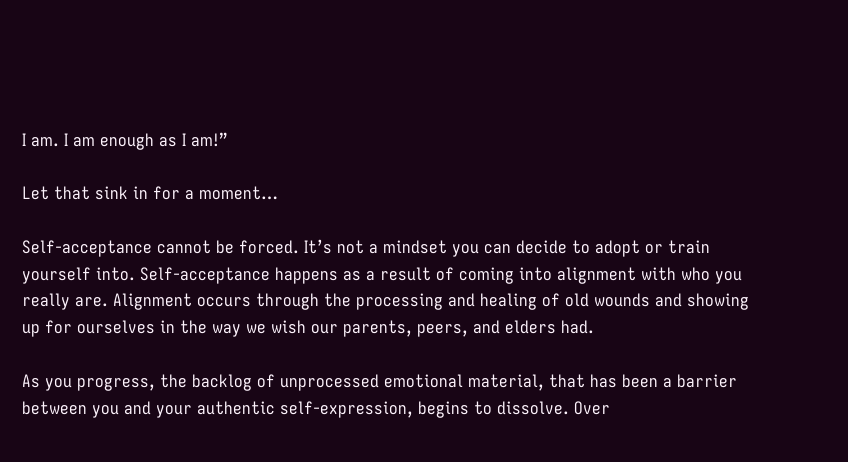I am. I am enough as I am!”

Let that sink in for a moment…

Self-acceptance cannot be forced. It’s not a mindset you can decide to adopt or train yourself into. Self-acceptance happens as a result of coming into alignment with who you really are. Alignment occurs through the processing and healing of old wounds and showing up for ourselves in the way we wish our parents, peers, and elders had.

As you progress, the backlog of unprocessed emotional material, that has been a barrier between you and your authentic self-expression, begins to dissolve. Over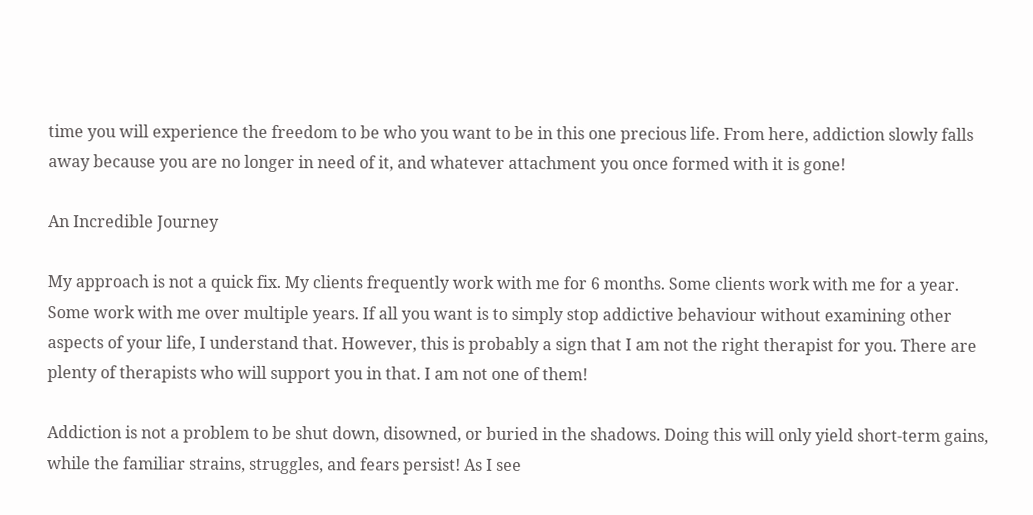time you will experience the freedom to be who you want to be in this one precious life. From here, addiction slowly falls away because you are no longer in need of it, and whatever attachment you once formed with it is gone!

An Incredible Journey

My approach is not a quick fix. My clients frequently work with me for 6 months. Some clients work with me for a year. Some work with me over multiple years. If all you want is to simply stop addictive behaviour without examining other aspects of your life, I understand that. However, this is probably a sign that I am not the right therapist for you. There are plenty of therapists who will support you in that. I am not one of them!

Addiction is not a problem to be shut down, disowned, or buried in the shadows. Doing this will only yield short-term gains, while the familiar strains, struggles, and fears persist! As I see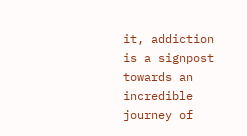it, addiction is a signpost towards an incredible journey of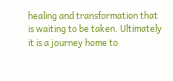healing and transformation that is waiting to be taken. Ultimately it is a journey home to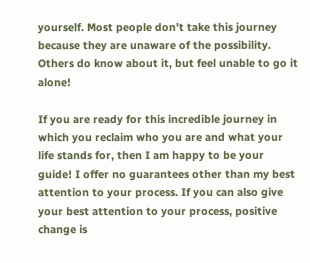yourself. Most people don’t take this journey because they are unaware of the possibility. Others do know about it, but feel unable to go it alone!

If you are ready for this incredible journey in which you reclaim who you are and what your life stands for, then I am happy to be your guide! I offer no guarantees other than my best attention to your process. If you can also give your best attention to your process, positive change is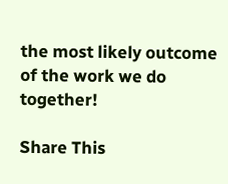the most likely outcome of the work we do together!

Share This